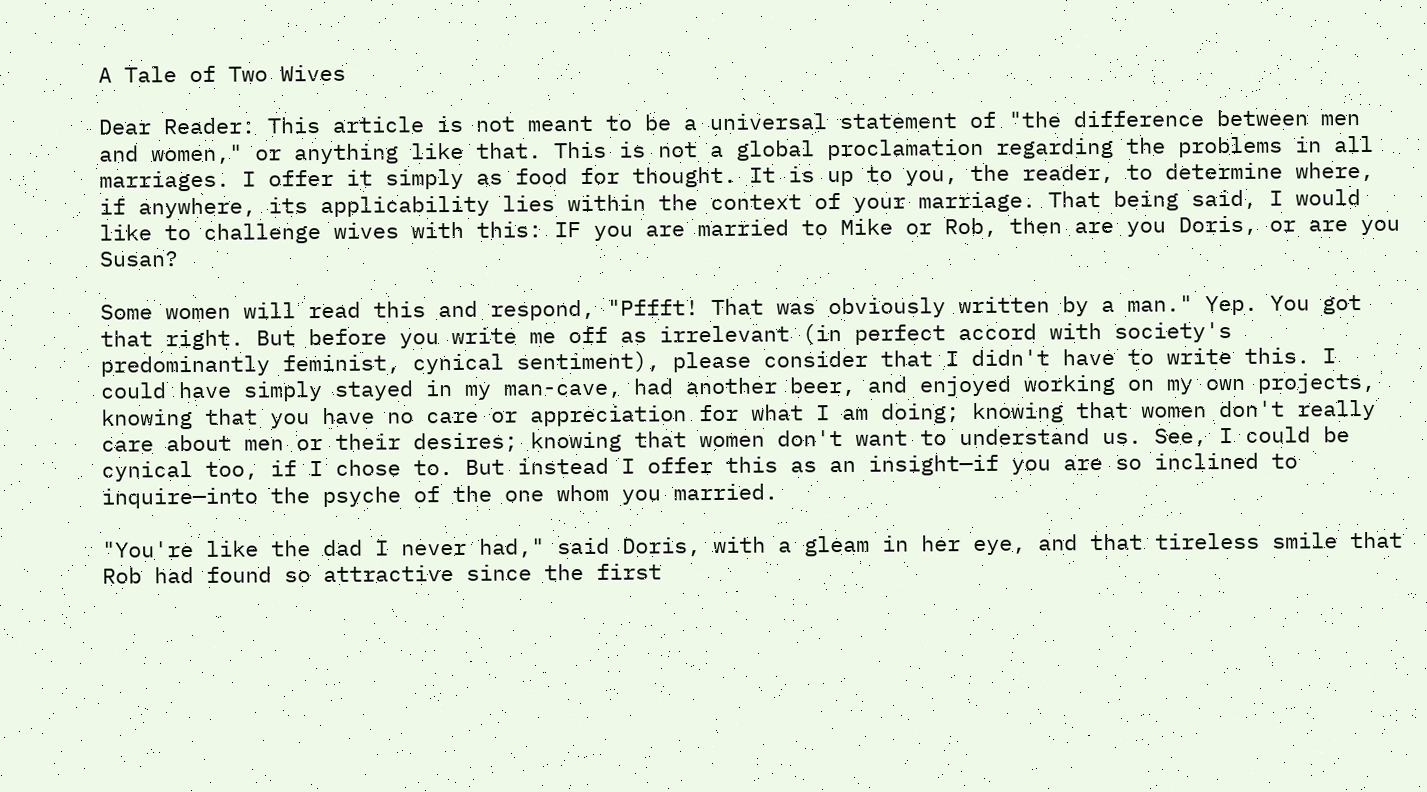A Tale of Two Wives

Dear Reader: This article is not meant to be a universal statement of "the difference between men and women," or anything like that. This is not a global proclamation regarding the problems in all marriages. I offer it simply as food for thought. It is up to you, the reader, to determine where, if anywhere, its applicability lies within the context of your marriage. That being said, I would like to challenge wives with this: IF you are married to Mike or Rob, then are you Doris, or are you Susan?

Some women will read this and respond, "Pffft! That was obviously written by a man." Yep. You got that right. But before you write me off as irrelevant (in perfect accord with society's predominantly feminist, cynical sentiment), please consider that I didn't have to write this. I could have simply stayed in my man-cave, had another beer, and enjoyed working on my own projects, knowing that you have no care or appreciation for what I am doing; knowing that women don't really care about men or their desires; knowing that women don't want to understand us. See, I could be cynical too, if I chose to. But instead I offer this as an insight—if you are so inclined to inquire—into the psyche of the one whom you married.

"You're like the dad I never had," said Doris, with a gleam in her eye, and that tireless smile that Rob had found so attractive since the first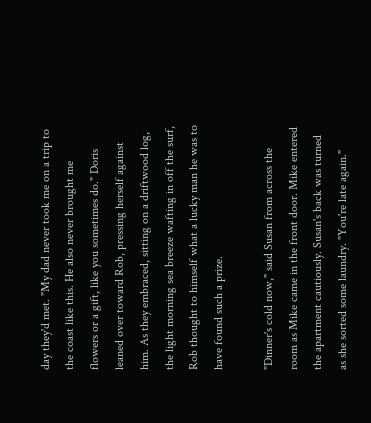day they'd met. "My dad never took me on a trip to the coast like this. He also never brought me flowers or a gift, like you sometimes do." Doris leaned over toward Rob, pressing herself against him. As they embraced, sitting on a driftwood log, the light morning sea breeze wafting in off the surf, Rob thought to himself what a lucky man he was to have found such a prize.

"Dinner's cold now," said Susan from across the room as Mike came in the front door. Mike entered the apartment cautiously. Susan's back was turned as she sorted some laundry. "You're late again."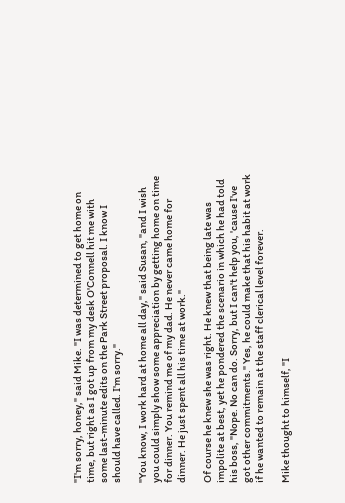"I'm sorry, honey," said Mike. "I was determined to get home on time, but right as I got up from my desk O'Connell hit me with some last-minute edits on the Park Street proposal. I know I should have called. I'm sorry."

"You know, I work hard at home all day," said Susan, "and I wish you could simply show some appreciation by getting home on time for dinner. You remind me of my dad. He never came home for dinner. He just spent all his time at work."

Of course he knew she was right. He knew that being late was impolite at best, yet he pondered the scenario in which he had told his boss, "Nope. No can do. Sorry, but I can't help you, 'cause I've got other commitments." Yes, he could make that his habit at work if he wanted to remain at the staff clerical level forever.

Mike thought to himself, "I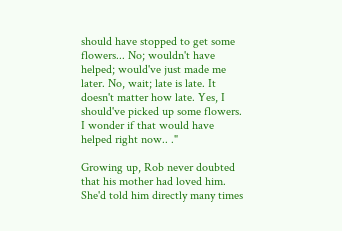should have stopped to get some flowers... No; wouldn't have helped; would've just made me later. No, wait; late is late. It doesn't matter how late. Yes, I should've picked up some flowers. I wonder if that would have helped right now.. ."

Growing up, Rob never doubted that his mother had loved him. She'd told him directly many times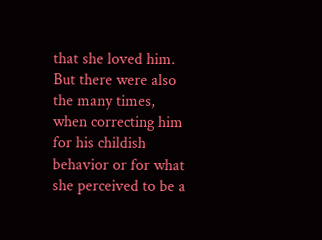that she loved him. But there were also the many times, when correcting him for his childish behavior or for what she perceived to be a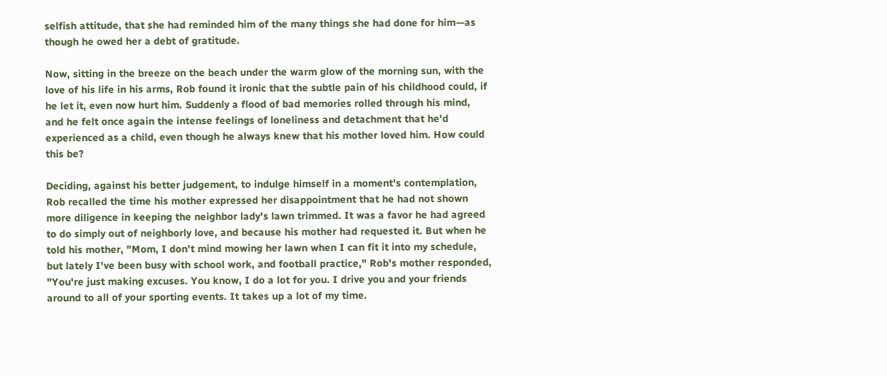selfish attitude, that she had reminded him of the many things she had done for him—as though he owed her a debt of gratitude.

Now, sitting in the breeze on the beach under the warm glow of the morning sun, with the love of his life in his arms, Rob found it ironic that the subtle pain of his childhood could, if he let it, even now hurt him. Suddenly a flood of bad memories rolled through his mind, and he felt once again the intense feelings of loneliness and detachment that he'd experienced as a child, even though he always knew that his mother loved him. How could this be?

Deciding, against his better judgement, to indulge himself in a moment's contemplation, Rob recalled the time his mother expressed her disappointment that he had not shown more diligence in keeping the neighbor lady's lawn trimmed. It was a favor he had agreed to do simply out of neighborly love, and because his mother had requested it. But when he told his mother, "Mom, I don't mind mowing her lawn when I can fit it into my schedule, but lately I've been busy with school work, and football practice," Rob's mother responded, "You're just making excuses. You know, I do a lot for you. I drive you and your friends around to all of your sporting events. It takes up a lot of my time.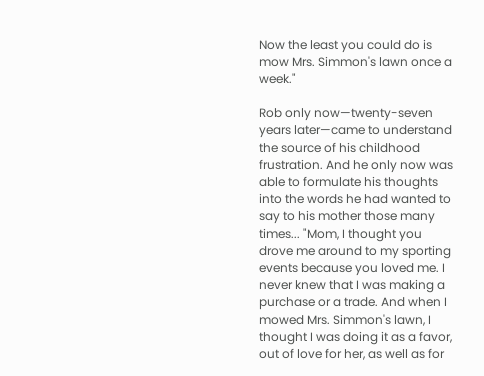Now the least you could do is mow Mrs. Simmon's lawn once a week."

Rob only now—twenty-seven years later—came to understand the source of his childhood frustration. And he only now was able to formulate his thoughts into the words he had wanted to say to his mother those many times... "Mom, I thought you drove me around to my sporting events because you loved me. I never knew that I was making a purchase or a trade. And when I mowed Mrs. Simmon's lawn, I thought I was doing it as a favor, out of love for her, as well as for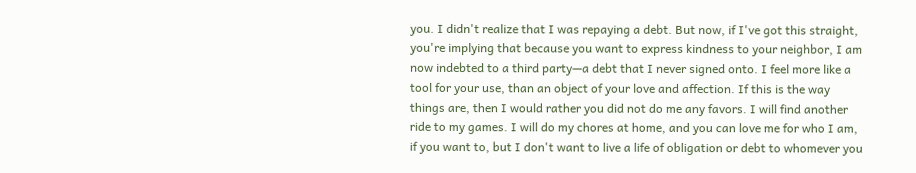you. I didn't realize that I was repaying a debt. But now, if I've got this straight, you're implying that because you want to express kindness to your neighbor, I am now indebted to a third party—a debt that I never signed onto. I feel more like a tool for your use, than an object of your love and affection. If this is the way things are, then I would rather you did not do me any favors. I will find another ride to my games. I will do my chores at home, and you can love me for who I am, if you want to, but I don't want to live a life of obligation or debt to whomever you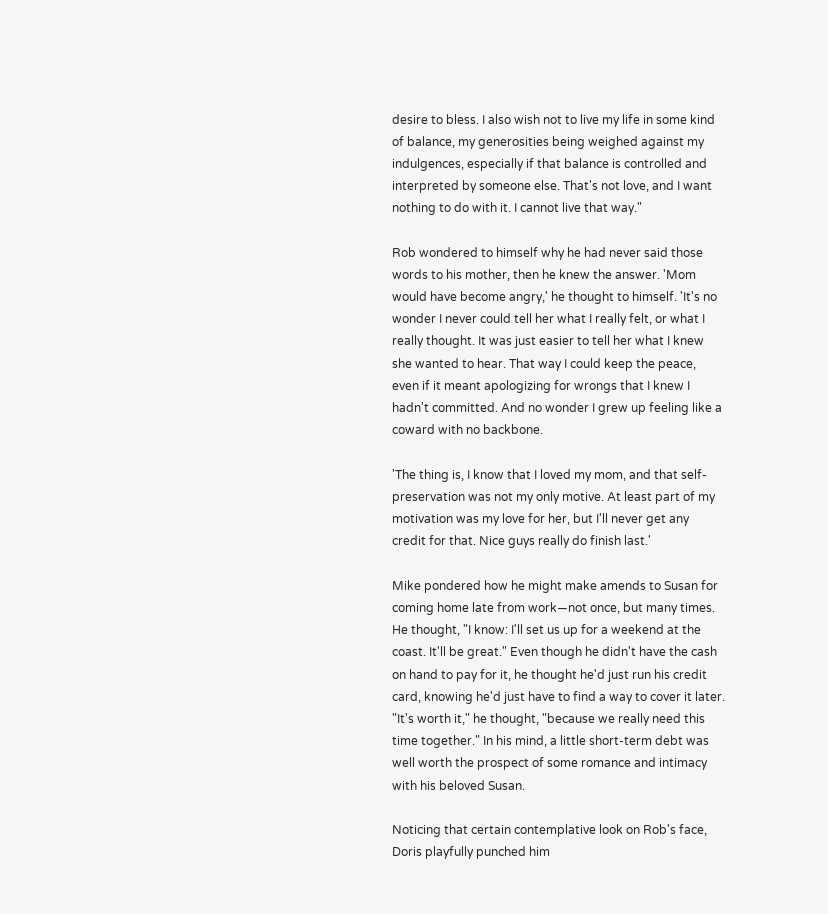desire to bless. I also wish not to live my life in some kind of balance, my generosities being weighed against my indulgences, especially if that balance is controlled and interpreted by someone else. That's not love, and I want nothing to do with it. I cannot live that way."

Rob wondered to himself why he had never said those words to his mother, then he knew the answer. 'Mom would have become angry,' he thought to himself. 'It's no wonder I never could tell her what I really felt, or what I really thought. It was just easier to tell her what I knew she wanted to hear. That way I could keep the peace, even if it meant apologizing for wrongs that I knew I hadn't committed. And no wonder I grew up feeling like a coward with no backbone.

'The thing is, I know that I loved my mom, and that self-preservation was not my only motive. At least part of my motivation was my love for her, but I'll never get any credit for that. Nice guys really do finish last.'

Mike pondered how he might make amends to Susan for coming home late from work—not once, but many times. He thought, "I know: I'll set us up for a weekend at the coast. It'll be great." Even though he didn't have the cash on hand to pay for it, he thought he'd just run his credit card, knowing he'd just have to find a way to cover it later. "It's worth it," he thought, "because we really need this time together." In his mind, a little short-term debt was well worth the prospect of some romance and intimacy with his beloved Susan.

Noticing that certain contemplative look on Rob's face, Doris playfully punched him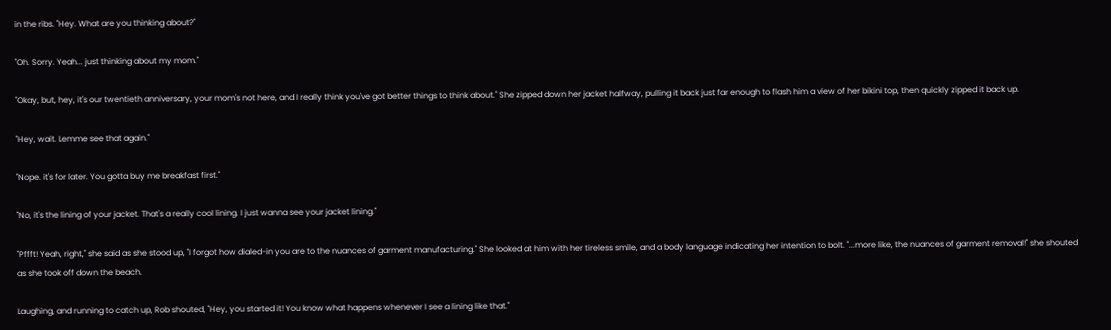in the ribs. "Hey. What are you thinking about?"

"Oh. Sorry. Yeah... just thinking about my mom."

"Okay, but, hey, it's our twentieth anniversary, your mom's not here, and I really think you've got better things to think about." She zipped down her jacket halfway, pulling it back just far enough to flash him a view of her bikini top, then quickly zipped it back up.

"Hey, wait. Lemme see that again."

"Nope. it's for later. You gotta buy me breakfast first."

"No, it's the lining of your jacket. That's a really cool lining. I just wanna see your jacket lining."

"Pffft! Yeah, right," she said as she stood up, "I forgot how dialed-in you are to the nuances of garment manufacturing." She looked at him with her tireless smile, and a body language indicating her intention to bolt. "...more like, the nuances of garment removal!" she shouted as she took off down the beach.

Laughing, and running to catch up, Rob shouted, "Hey, you started it! You know what happens whenever I see a lining like that."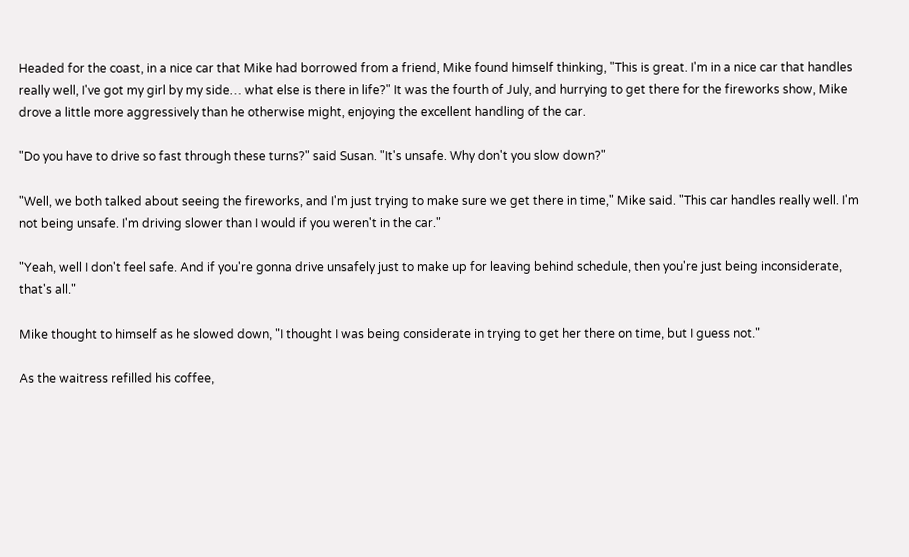Headed for the coast, in a nice car that Mike had borrowed from a friend, Mike found himself thinking, "This is great. I'm in a nice car that handles really well, I've got my girl by my side… what else is there in life?" It was the fourth of July, and hurrying to get there for the fireworks show, Mike drove a little more aggressively than he otherwise might, enjoying the excellent handling of the car.

"Do you have to drive so fast through these turns?" said Susan. "It's unsafe. Why don't you slow down?"

"Well, we both talked about seeing the fireworks, and I'm just trying to make sure we get there in time," Mike said. "This car handles really well. I'm not being unsafe. I'm driving slower than I would if you weren't in the car."

"Yeah, well I don't feel safe. And if you're gonna drive unsafely just to make up for leaving behind schedule, then you're just being inconsiderate, that's all."

Mike thought to himself as he slowed down, "I thought I was being considerate in trying to get her there on time, but I guess not."

As the waitress refilled his coffee,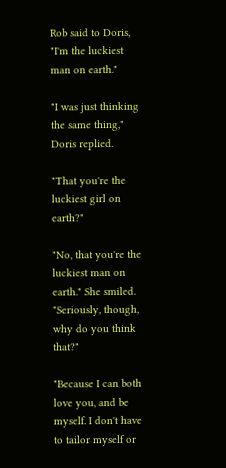Rob said to Doris, "I'm the luckiest man on earth."

"I was just thinking the same thing," Doris replied.

"That you're the luckiest girl on earth?"

"No, that you're the luckiest man on earth." She smiled. "Seriously, though, why do you think that?"

"Because I can both love you, and be myself. I don't have to tailor myself or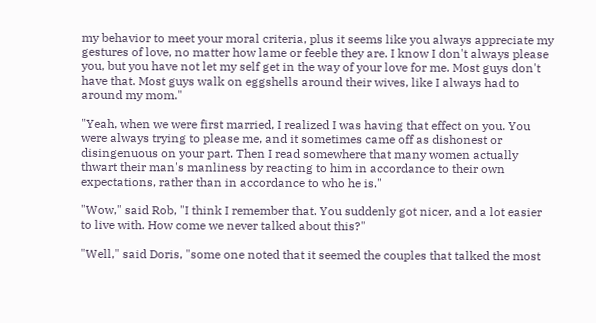my behavior to meet your moral criteria, plus it seems like you always appreciate my gestures of love, no matter how lame or feeble they are. I know I don't always please you, but you have not let my self get in the way of your love for me. Most guys don't have that. Most guys walk on eggshells around their wives, like I always had to around my mom."

"Yeah, when we were first married, I realized I was having that effect on you. You were always trying to please me, and it sometimes came off as dishonest or disingenuous on your part. Then I read somewhere that many women actually thwart their man's manliness by reacting to him in accordance to their own expectations, rather than in accordance to who he is."

"Wow," said Rob, "I think I remember that. You suddenly got nicer, and a lot easier to live with. How come we never talked about this?"

"Well," said Doris, "some one noted that it seemed the couples that talked the most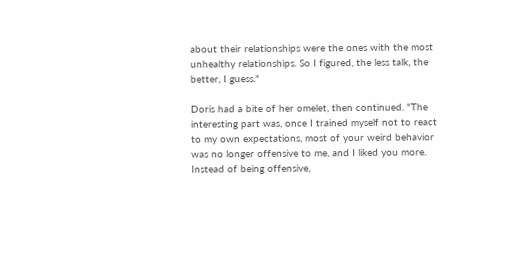about their relationships were the ones with the most unhealthy relationships. So I figured, the less talk, the better, I guess."

Doris had a bite of her omelet, then continued. "The interesting part was, once I trained myself not to react to my own expectations, most of your weird behavior was no longer offensive to me, and I liked you more. Instead of being offensive,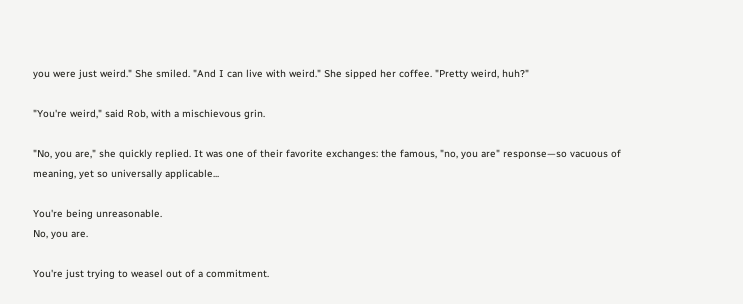you were just weird." She smiled. "And I can live with weird." She sipped her coffee. "Pretty weird, huh?"

"You're weird," said Rob, with a mischievous grin.

"No, you are," she quickly replied. It was one of their favorite exchanges: the famous, "no, you are" response—so vacuous of meaning, yet so universally applicable...

You're being unreasonable.
No, you are.

You're just trying to weasel out of a commitment.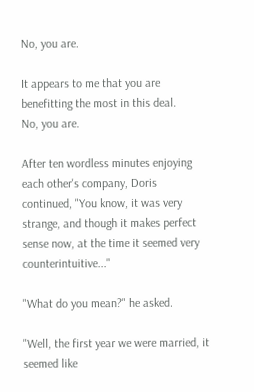No, you are.

It appears to me that you are benefitting the most in this deal.
No, you are.

After ten wordless minutes enjoying each other's company, Doris continued, "You know, it was very strange, and though it makes perfect sense now, at the time it seemed very counterintuitive..."

"What do you mean?" he asked.

"Well, the first year we were married, it seemed like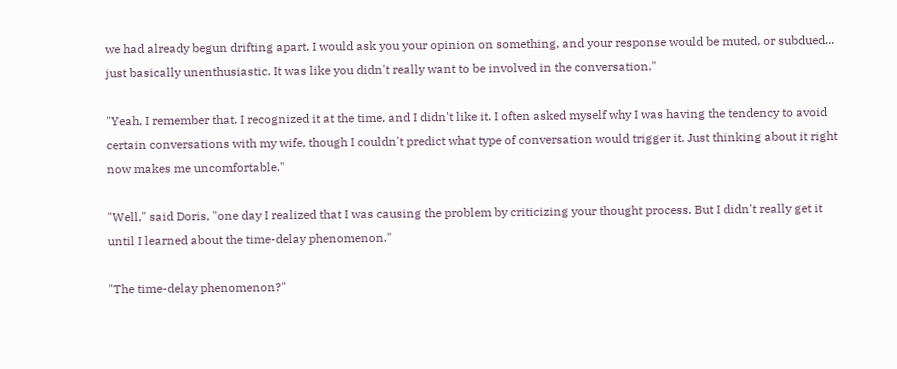we had already begun drifting apart. I would ask you your opinion on something, and your response would be muted, or subdued... just basically unenthusiastic. It was like you didn't really want to be involved in the conversation."

"Yeah, I remember that. I recognized it at the time, and I didn't like it. I often asked myself why I was having the tendency to avoid certain conversations with my wife, though I couldn't predict what type of conversation would trigger it. Just thinking about it right now makes me uncomfortable."

"Well," said Doris, "one day I realized that I was causing the problem by criticizing your thought process. But I didn't really get it until I learned about the time-delay phenomenon."

"The time-delay phenomenon?"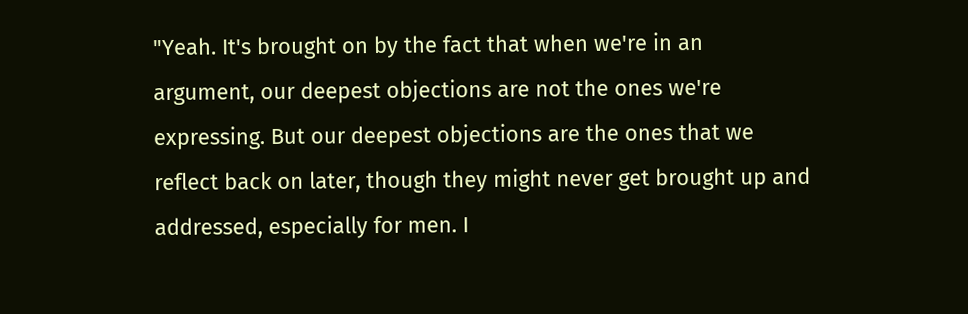"Yeah. It's brought on by the fact that when we're in an argument, our deepest objections are not the ones we're expressing. But our deepest objections are the ones that we reflect back on later, though they might never get brought up and addressed, especially for men. I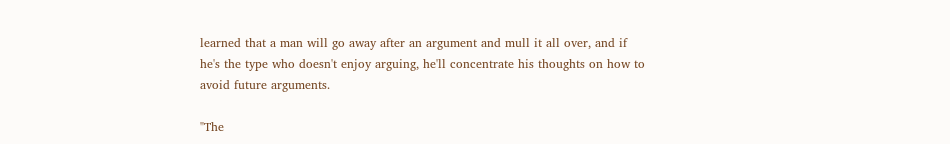learned that a man will go away after an argument and mull it all over, and if he's the type who doesn't enjoy arguing, he'll concentrate his thoughts on how to avoid future arguments.

"The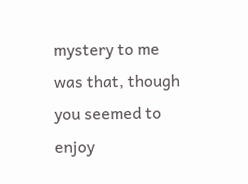mystery to me was that, though you seemed to enjoy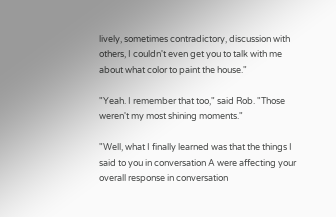lively, sometimes contradictory, discussion with others, I couldn't even get you to talk with me about what color to paint the house."

"Yeah. I remember that too," said Rob. "Those weren't my most shining moments."

"Well, what I finally learned was that the things I said to you in conversation A were affecting your overall response in conversation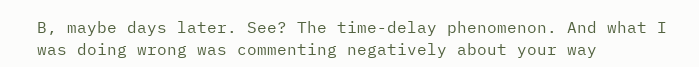B, maybe days later. See? The time-delay phenomenon. And what I was doing wrong was commenting negatively about your way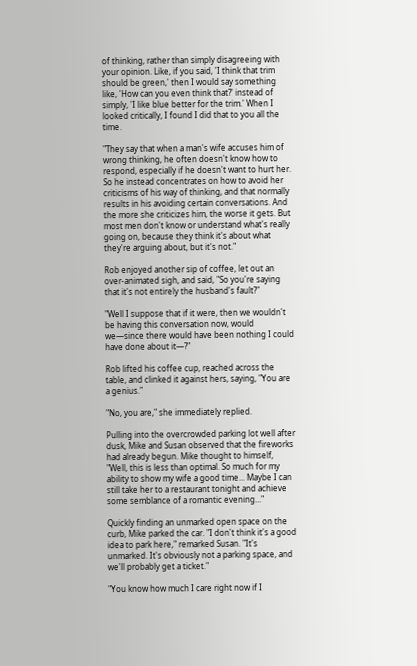of thinking, rather than simply disagreeing with your opinion. Like, if you said, 'I think that trim should be green,' then I would say something like, 'How can you even think that?' instead of simply, 'I like blue better for the trim.' When I looked critically, I found I did that to you all the time.

"They say that when a man's wife accuses him of wrong thinking, he often doesn't know how to respond, especially if he doesn't want to hurt her. So he instead concentrates on how to avoid her criticisms of his way of thinking, and that normally results in his avoiding certain conversations. And the more she criticizes him, the worse it gets. But most men don't know or understand what's really going on, because they think it's about what they're arguing about, but it's not."

Rob enjoyed another sip of coffee, let out an over-animated sigh, and said, "So you're saying that it's not entirely the husband's fault?"

"Well I suppose that if it were, then we wouldn't be having this conversation now, would we—since there would have been nothing I could have done about it—?"

Rob lifted his coffee cup, reached across the table, and clinked it against hers, saying, "You are a genius."

"No, you are," she immediately replied.

Pulling into the overcrowded parking lot well after dusk, Mike and Susan observed that the fireworks had already begun. Mike thought to himself, "Well, this is less than optimal. So much for my ability to show my wife a good time... Maybe I can still take her to a restaurant tonight and achieve some semblance of a romantic evening..."

Quickly finding an unmarked open space on the curb, Mike parked the car. "I don't think it's a good idea to park here," remarked Susan. "It's unmarked. It's obviously not a parking space, and we'll probably get a ticket."

"You know how much I care right now if I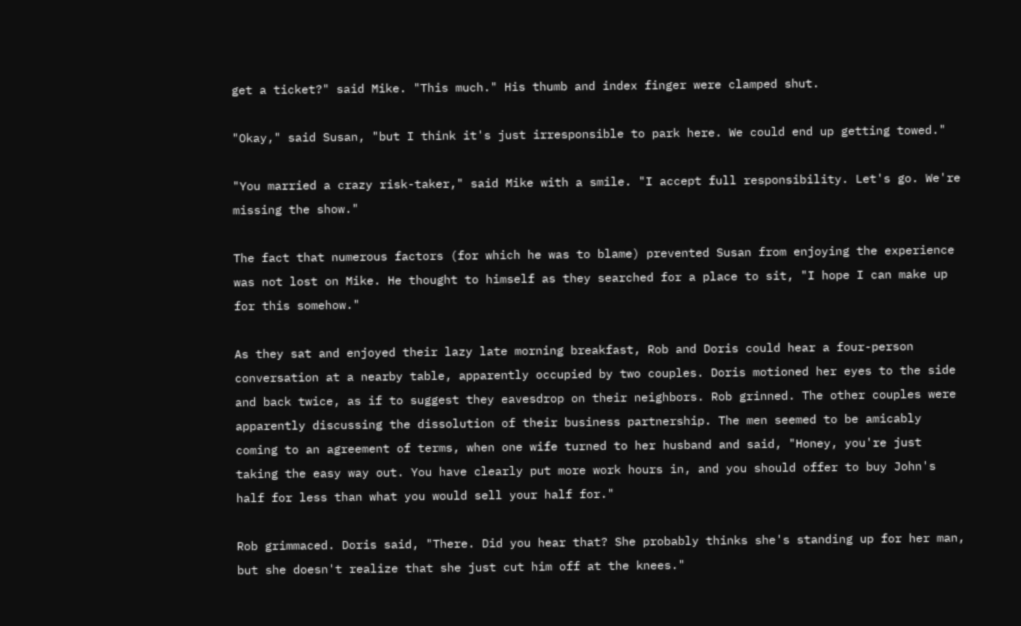get a ticket?" said Mike. "This much." His thumb and index finger were clamped shut.

"Okay," said Susan, "but I think it's just irresponsible to park here. We could end up getting towed."

"You married a crazy risk-taker," said Mike with a smile. "I accept full responsibility. Let's go. We're missing the show."

The fact that numerous factors (for which he was to blame) prevented Susan from enjoying the experience was not lost on Mike. He thought to himself as they searched for a place to sit, "I hope I can make up for this somehow."

As they sat and enjoyed their lazy late morning breakfast, Rob and Doris could hear a four-person conversation at a nearby table, apparently occupied by two couples. Doris motioned her eyes to the side and back twice, as if to suggest they eavesdrop on their neighbors. Rob grinned. The other couples were apparently discussing the dissolution of their business partnership. The men seemed to be amicably coming to an agreement of terms, when one wife turned to her husband and said, "Honey, you're just taking the easy way out. You have clearly put more work hours in, and you should offer to buy John's half for less than what you would sell your half for."

Rob grimmaced. Doris said, "There. Did you hear that? She probably thinks she's standing up for her man, but she doesn't realize that she just cut him off at the knees."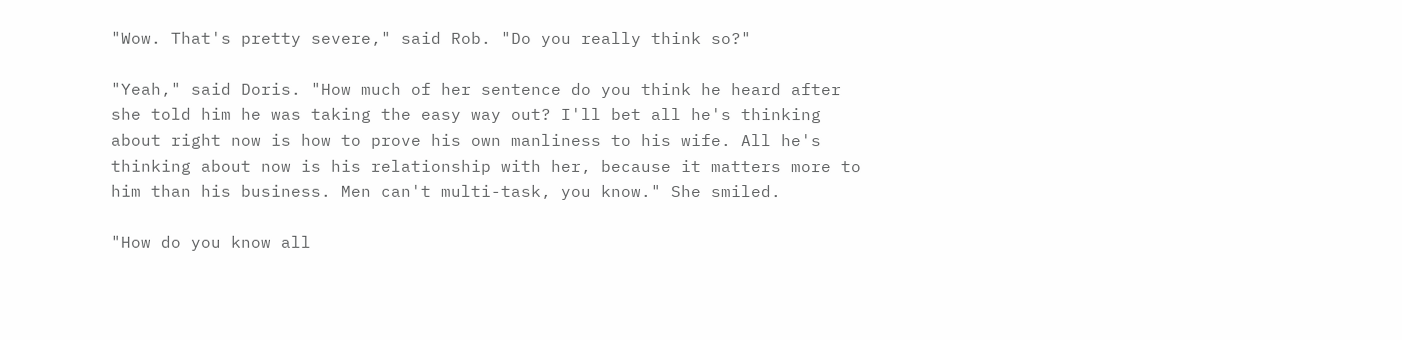"Wow. That's pretty severe," said Rob. "Do you really think so?"

"Yeah," said Doris. "How much of her sentence do you think he heard after she told him he was taking the easy way out? I'll bet all he's thinking about right now is how to prove his own manliness to his wife. All he's thinking about now is his relationship with her, because it matters more to him than his business. Men can't multi-task, you know." She smiled.

"How do you know all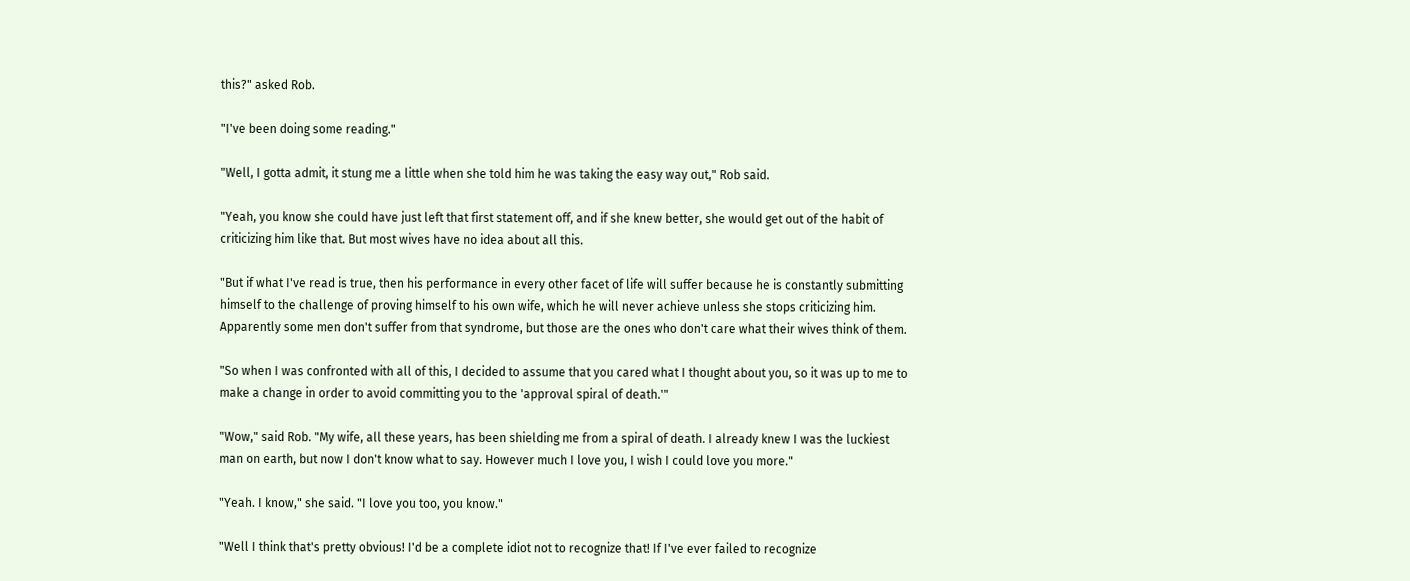this?" asked Rob.

"I've been doing some reading."

"Well, I gotta admit, it stung me a little when she told him he was taking the easy way out," Rob said.

"Yeah, you know she could have just left that first statement off, and if she knew better, she would get out of the habit of criticizing him like that. But most wives have no idea about all this.

"But if what I've read is true, then his performance in every other facet of life will suffer because he is constantly submitting himself to the challenge of proving himself to his own wife, which he will never achieve unless she stops criticizing him. Apparently some men don't suffer from that syndrome, but those are the ones who don't care what their wives think of them.

"So when I was confronted with all of this, I decided to assume that you cared what I thought about you, so it was up to me to make a change in order to avoid committing you to the 'approval spiral of death.'"

"Wow," said Rob. "My wife, all these years, has been shielding me from a spiral of death. I already knew I was the luckiest man on earth, but now I don't know what to say. However much I love you, I wish I could love you more."

"Yeah. I know," she said. "I love you too, you know."

"Well I think that's pretty obvious! I'd be a complete idiot not to recognize that! If I've ever failed to recognize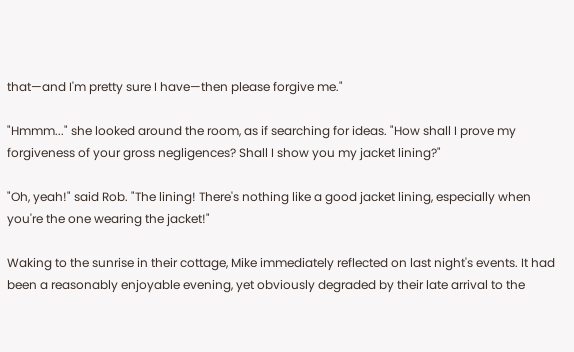that—and I'm pretty sure I have—then please forgive me."

"Hmmm..." she looked around the room, as if searching for ideas. "How shall I prove my forgiveness of your gross negligences? Shall I show you my jacket lining?"

"Oh, yeah!" said Rob. "The lining! There's nothing like a good jacket lining, especially when you're the one wearing the jacket!"

Waking to the sunrise in their cottage, Mike immediately reflected on last night's events. It had been a reasonably enjoyable evening, yet obviously degraded by their late arrival to the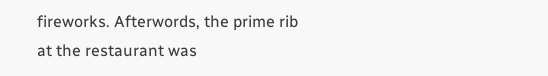fireworks. Afterwords, the prime rib at the restaurant was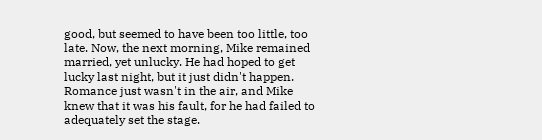good, but seemed to have been too little, too late. Now, the next morning, Mike remained married, yet unlucky. He had hoped to get lucky last night, but it just didn't happen. Romance just wasn't in the air, and Mike knew that it was his fault, for he had failed to adequately set the stage.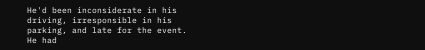He'd been inconsiderate in his driving, irresponsible in his parking, and late for the event. He had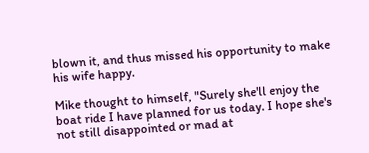blown it, and thus missed his opportunity to make his wife happy.

Mike thought to himself, "Surely she'll enjoy the boat ride I have planned for us today. I hope she's not still disappointed or mad at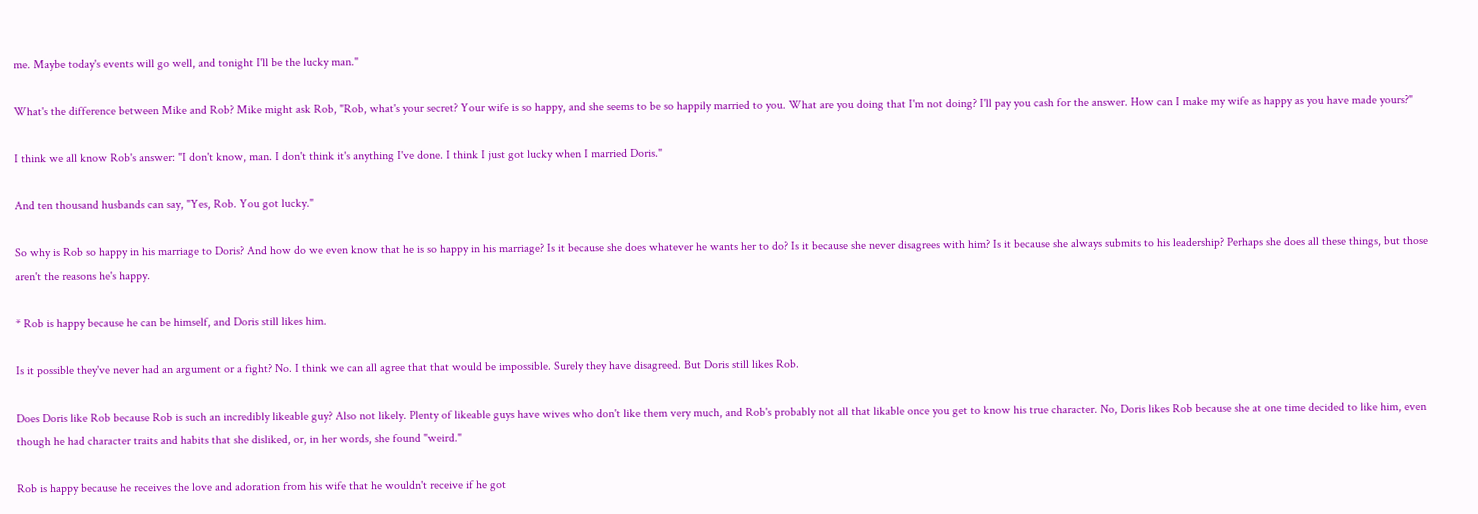me. Maybe today's events will go well, and tonight I'll be the lucky man."

What's the difference between Mike and Rob? Mike might ask Rob, "Rob, what's your secret? Your wife is so happy, and she seems to be so happily married to you. What are you doing that I'm not doing? I'll pay you cash for the answer. How can I make my wife as happy as you have made yours?"

I think we all know Rob's answer: "I don't know, man. I don't think it's anything I've done. I think I just got lucky when I married Doris."

And ten thousand husbands can say, "Yes, Rob. You got lucky."

So why is Rob so happy in his marriage to Doris? And how do we even know that he is so happy in his marriage? Is it because she does whatever he wants her to do? Is it because she never disagrees with him? Is it because she always submits to his leadership? Perhaps she does all these things, but those aren't the reasons he's happy.

* Rob is happy because he can be himself, and Doris still likes him.

Is it possible they've never had an argument or a fight? No. I think we can all agree that that would be impossible. Surely they have disagreed. But Doris still likes Rob.

Does Doris like Rob because Rob is such an incredibly likeable guy? Also not likely. Plenty of likeable guys have wives who don't like them very much, and Rob's probably not all that likable once you get to know his true character. No, Doris likes Rob because she at one time decided to like him, even though he had character traits and habits that she disliked, or, in her words, she found "weird."

Rob is happy because he receives the love and adoration from his wife that he wouldn't receive if he got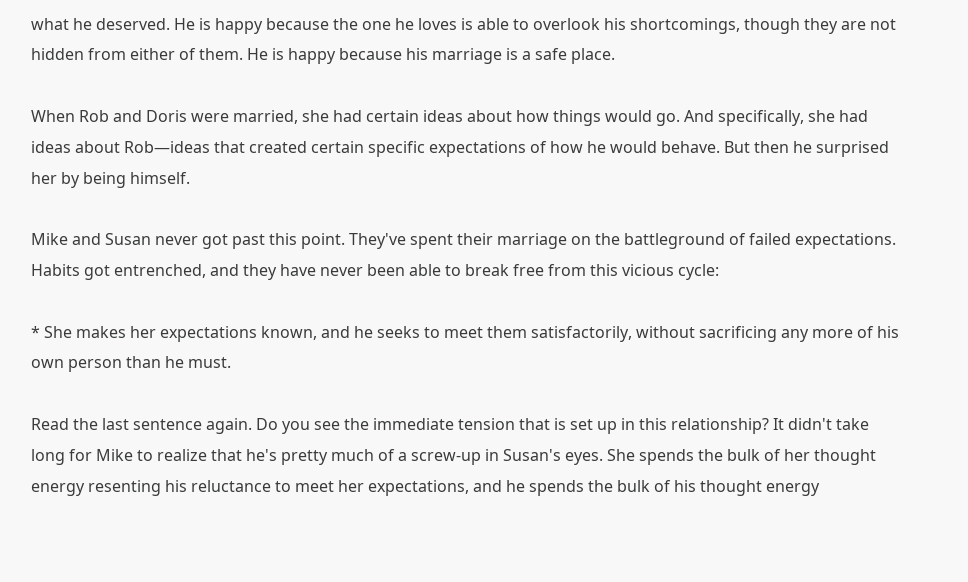what he deserved. He is happy because the one he loves is able to overlook his shortcomings, though they are not hidden from either of them. He is happy because his marriage is a safe place.

When Rob and Doris were married, she had certain ideas about how things would go. And specifically, she had ideas about Rob—ideas that created certain specific expectations of how he would behave. But then he surprised her by being himself.

Mike and Susan never got past this point. They've spent their marriage on the battleground of failed expectations. Habits got entrenched, and they have never been able to break free from this vicious cycle:

* She makes her expectations known, and he seeks to meet them satisfactorily, without sacrificing any more of his own person than he must.

Read the last sentence again. Do you see the immediate tension that is set up in this relationship? It didn't take long for Mike to realize that he's pretty much of a screw-up in Susan's eyes. She spends the bulk of her thought energy resenting his reluctance to meet her expectations, and he spends the bulk of his thought energy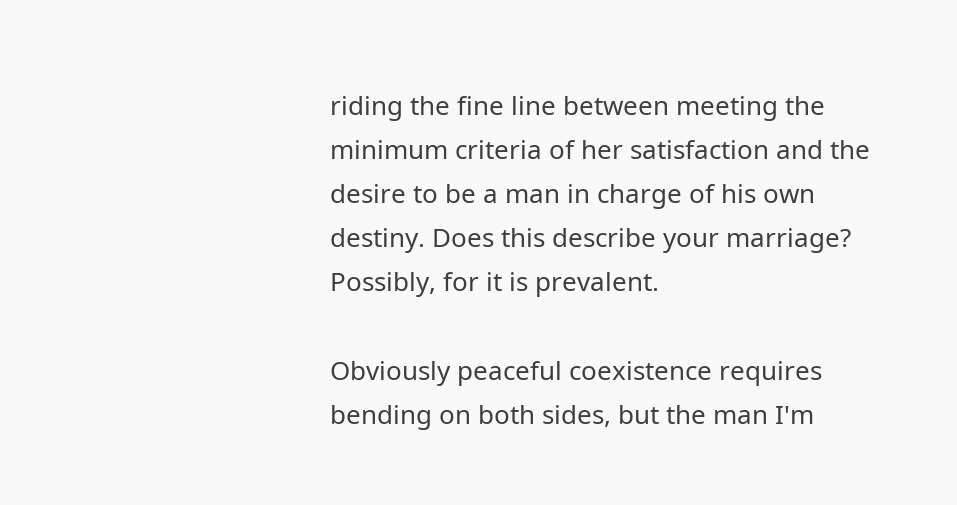riding the fine line between meeting the minimum criteria of her satisfaction and the desire to be a man in charge of his own destiny. Does this describe your marriage? Possibly, for it is prevalent.

Obviously peaceful coexistence requires bending on both sides, but the man I'm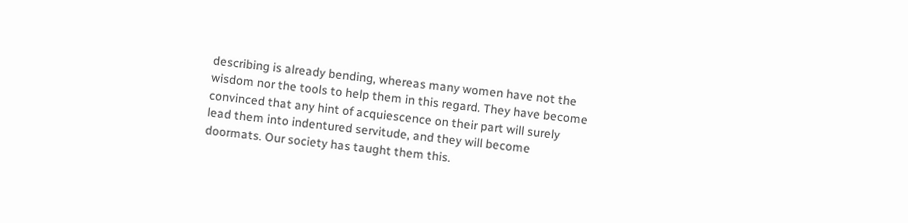describing is already bending, whereas many women have not the wisdom nor the tools to help them in this regard. They have become convinced that any hint of acquiescence on their part will surely lead them into indentured servitude, and they will become doormats. Our society has taught them this.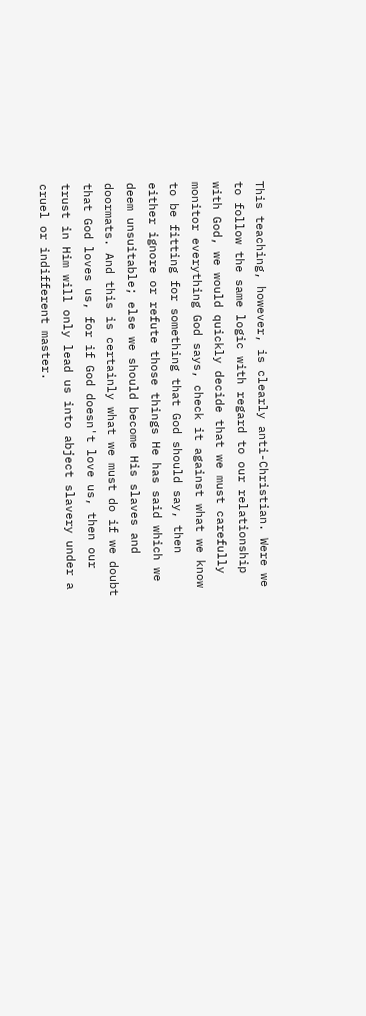This teaching, however, is clearly anti-Christian. Were we to follow the same logic with regard to our relationship with God, we would quickly decide that we must carefully monitor everything God says, check it against what we know to be fitting for something that God should say, then either ignore or refute those things He has said which we deem unsuitable; else we should become His slaves and doormats. And this is certainly what we must do if we doubt that God loves us, for if God doesn't love us, then our trust in Him will only lead us into abject slavery under a cruel or indifferent master.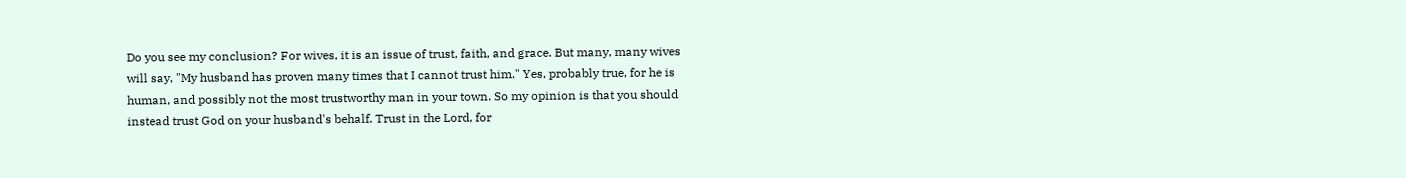Do you see my conclusion? For wives, it is an issue of trust, faith, and grace. But many, many wives will say, "My husband has proven many times that I cannot trust him." Yes, probably true, for he is human, and possibly not the most trustworthy man in your town. So my opinion is that you should instead trust God on your husband's behalf. Trust in the Lord, for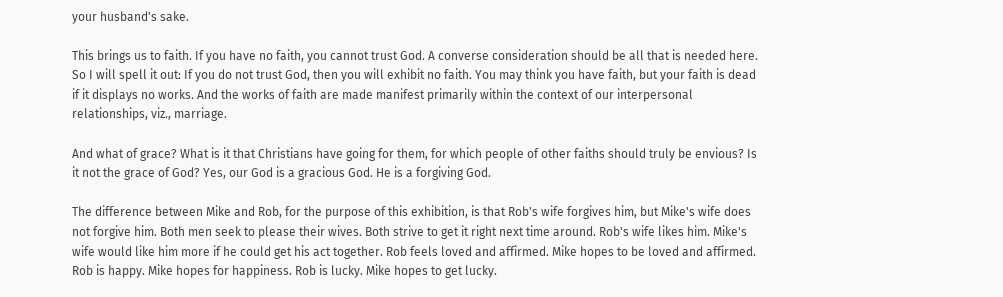your husband's sake.

This brings us to faith. If you have no faith, you cannot trust God. A converse consideration should be all that is needed here. So I will spell it out: If you do not trust God, then you will exhibit no faith. You may think you have faith, but your faith is dead if it displays no works. And the works of faith are made manifest primarily within the context of our interpersonal relationships, viz., marriage.

And what of grace? What is it that Christians have going for them, for which people of other faiths should truly be envious? Is it not the grace of God? Yes, our God is a gracious God. He is a forgiving God.

The difference between Mike and Rob, for the purpose of this exhibition, is that Rob's wife forgives him, but Mike's wife does not forgive him. Both men seek to please their wives. Both strive to get it right next time around. Rob's wife likes him. Mike's wife would like him more if he could get his act together. Rob feels loved and affirmed. Mike hopes to be loved and affirmed. Rob is happy. Mike hopes for happiness. Rob is lucky. Mike hopes to get lucky.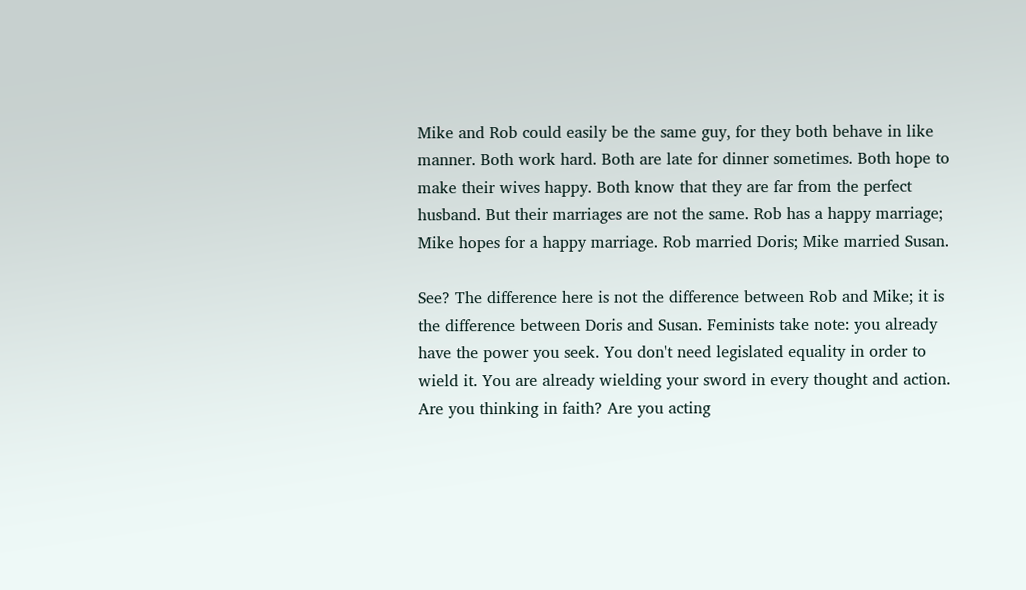Mike and Rob could easily be the same guy, for they both behave in like manner. Both work hard. Both are late for dinner sometimes. Both hope to make their wives happy. Both know that they are far from the perfect husband. But their marriages are not the same. Rob has a happy marriage; Mike hopes for a happy marriage. Rob married Doris; Mike married Susan.

See? The difference here is not the difference between Rob and Mike; it is the difference between Doris and Susan. Feminists take note: you already have the power you seek. You don't need legislated equality in order to wield it. You are already wielding your sword in every thought and action. Are you thinking in faith? Are you acting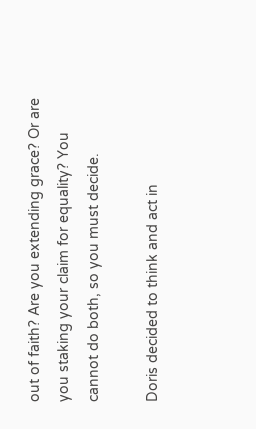out of faith? Are you extending grace? Or are you staking your claim for equality? You cannot do both, so you must decide.

Doris decided to think and act in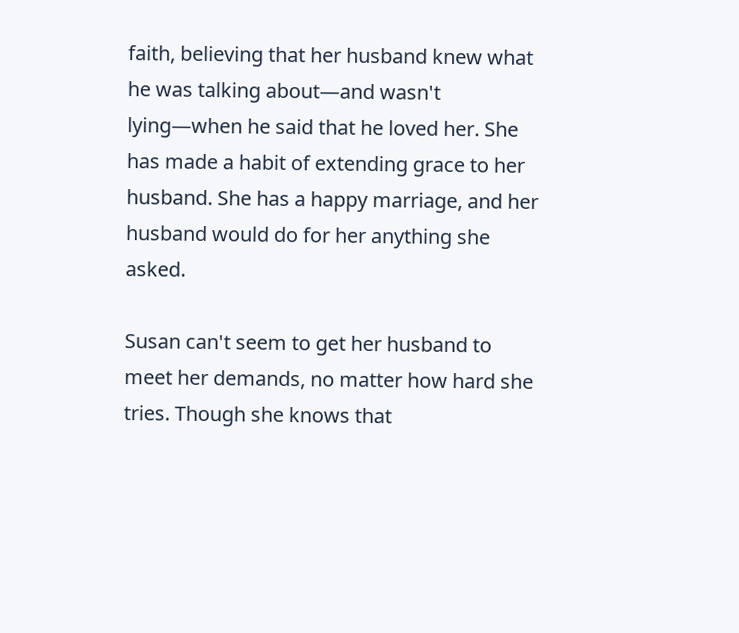faith, believing that her husband knew what he was talking about—and wasn't lying—when he said that he loved her. She has made a habit of extending grace to her husband. She has a happy marriage, and her husband would do for her anything she asked.

Susan can't seem to get her husband to meet her demands, no matter how hard she tries. Though she knows that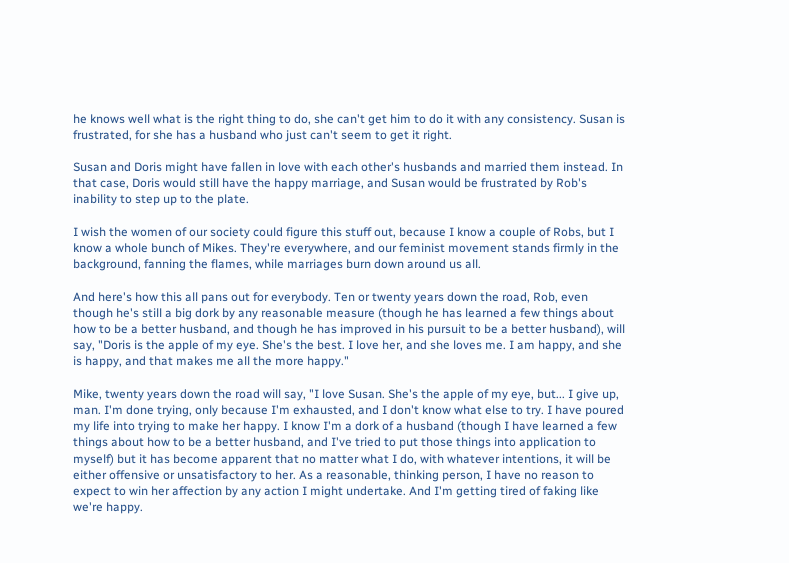he knows well what is the right thing to do, she can't get him to do it with any consistency. Susan is frustrated, for she has a husband who just can't seem to get it right.

Susan and Doris might have fallen in love with each other's husbands and married them instead. In that case, Doris would still have the happy marriage, and Susan would be frustrated by Rob's inability to step up to the plate.

I wish the women of our society could figure this stuff out, because I know a couple of Robs, but I know a whole bunch of Mikes. They're everywhere, and our feminist movement stands firmly in the background, fanning the flames, while marriages burn down around us all.

And here's how this all pans out for everybody. Ten or twenty years down the road, Rob, even though he's still a big dork by any reasonable measure (though he has learned a few things about how to be a better husband, and though he has improved in his pursuit to be a better husband), will say, "Doris is the apple of my eye. She's the best. I love her, and she loves me. I am happy, and she is happy, and that makes me all the more happy."

Mike, twenty years down the road will say, "I love Susan. She's the apple of my eye, but... I give up, man. I'm done trying, only because I'm exhausted, and I don't know what else to try. I have poured my life into trying to make her happy. I know I'm a dork of a husband (though I have learned a few things about how to be a better husband, and I've tried to put those things into application to myself) but it has become apparent that no matter what I do, with whatever intentions, it will be either offensive or unsatisfactory to her. As a reasonable, thinking person, I have no reason to expect to win her affection by any action I might undertake. And I'm getting tired of faking like we're happy.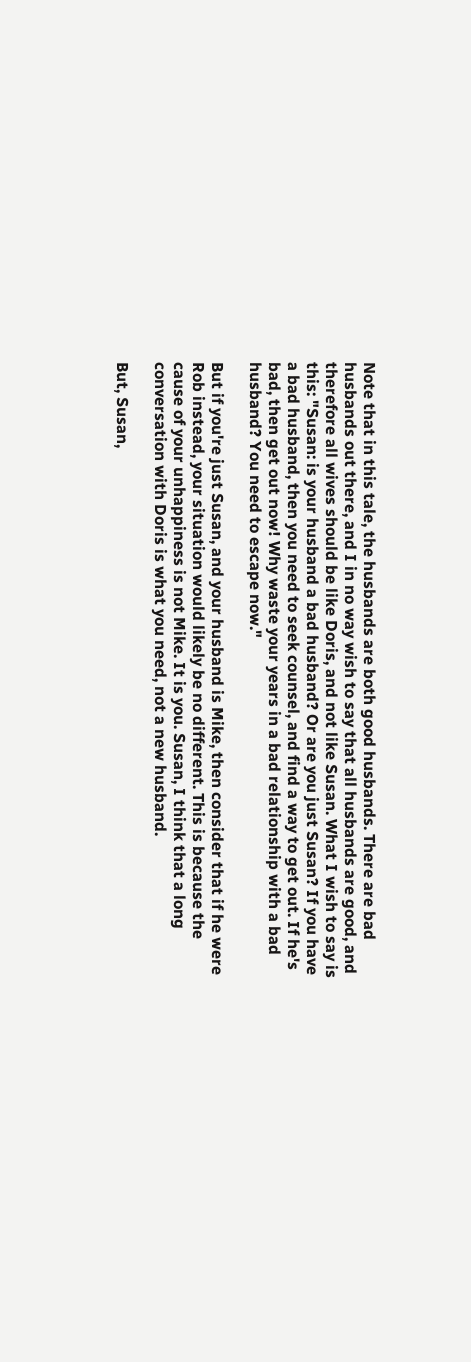Note that in this tale, the husbands are both good husbands. There are bad husbands out there, and I in no way wish to say that all husbands are good, and therefore all wives should be like Doris, and not like Susan. What I wish to say is this: "Susan: is your husband a bad husband? Or are you just Susan? If you have a bad husband, then you need to seek counsel, and find a way to get out. If he's bad, then get out now! Why waste your years in a bad relationship with a bad husband? You need to escape now."

But if you're just Susan, and your husband is Mike, then consider that if he were Rob instead, your situation would likely be no different. This is because the cause of your unhappiness is not Mike. It is you. Susan, I think that a long conversation with Doris is what you need, not a new husband.

But, Susan,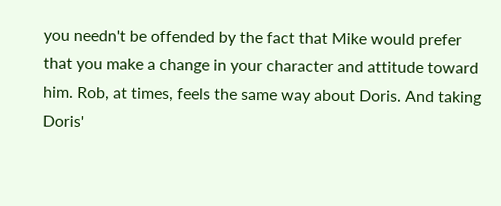you needn't be offended by the fact that Mike would prefer that you make a change in your character and attitude toward him. Rob, at times, feels the same way about Doris. And taking Doris'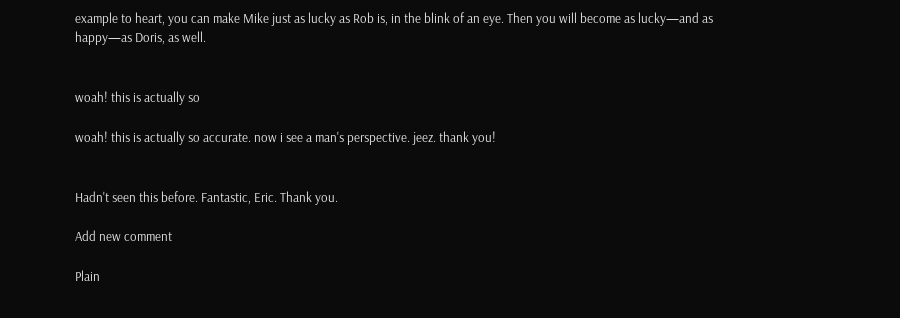example to heart, you can make Mike just as lucky as Rob is, in the blink of an eye. Then you will become as lucky—and as happy—as Doris, as well.


woah! this is actually so

woah! this is actually so accurate. now i see a man's perspective. jeez. thank you!


Hadn't seen this before. Fantastic, Eric. Thank you.

Add new comment

Plain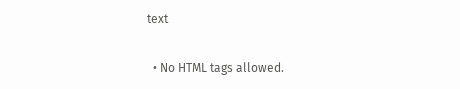text

  • No HTML tags allowed.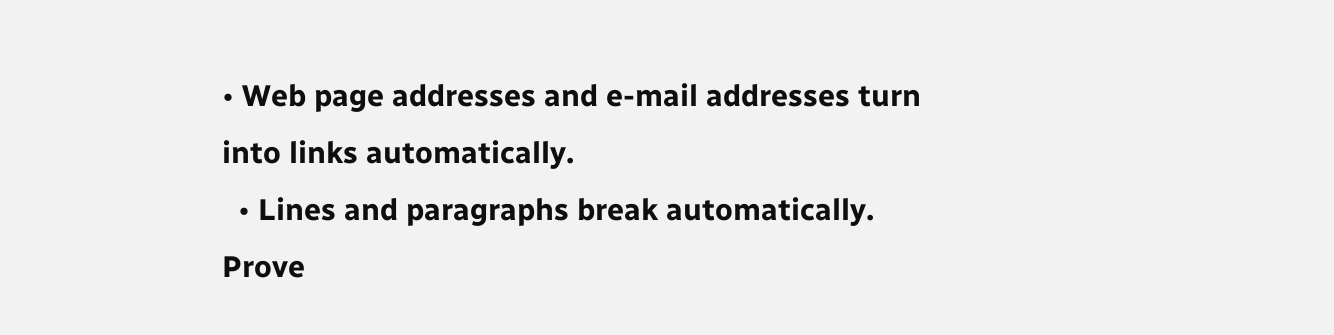• Web page addresses and e-mail addresses turn into links automatically.
  • Lines and paragraphs break automatically.
Prove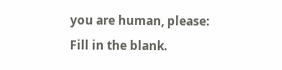you are human, please:
Fill in the blank.